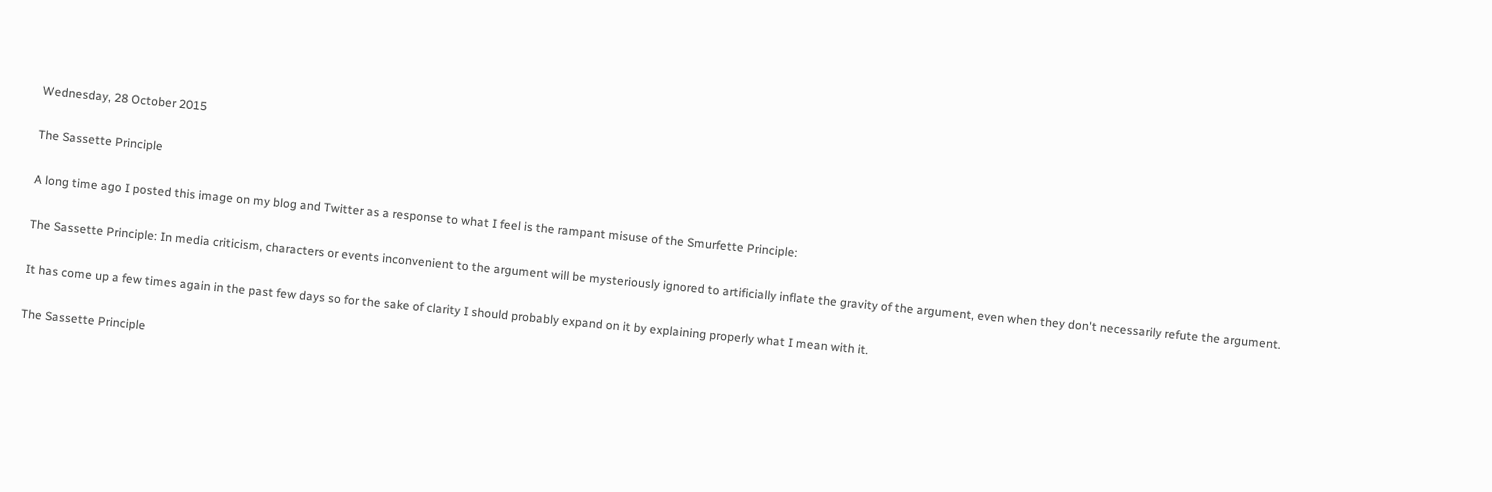Wednesday, 28 October 2015

The Sassette Principle

A long time ago I posted this image on my blog and Twitter as a response to what I feel is the rampant misuse of the Smurfette Principle:

The Sassette Principle: In media criticism, characters or events inconvenient to the argument will be mysteriously ignored to artificially inflate the gravity of the argument, even when they don't necessarily refute the argument.

It has come up a few times again in the past few days so for the sake of clarity I should probably expand on it by explaining properly what I mean with it.

The Sassette Principle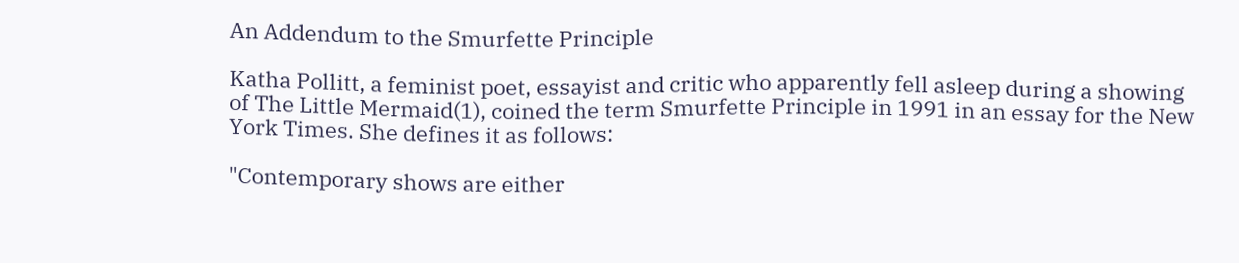An Addendum to the Smurfette Principle

Katha Pollitt, a feminist poet, essayist and critic who apparently fell asleep during a showing of The Little Mermaid(1), coined the term Smurfette Principle in 1991 in an essay for the New York Times. She defines it as follows:

"Contemporary shows are either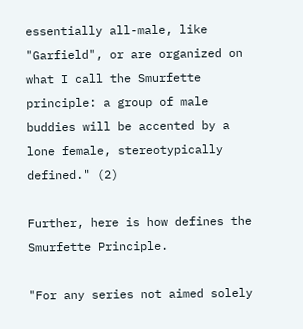essentially all-male, like "Garfield", or are organized on what I call the Smurfette principle: a group of male buddies will be accented by a lone female, stereotypically defined." (2)

Further, here is how defines the Smurfette Principle.

"For any series not aimed solely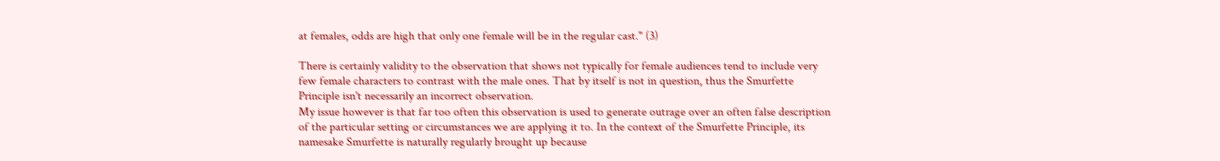at females, odds are high that only one female will be in the regular cast." (3)

There is certainly validity to the observation that shows not typically for female audiences tend to include very few female characters to contrast with the male ones. That by itself is not in question, thus the Smurfette Principle isn't necessarily an incorrect observation.
My issue however is that far too often this observation is used to generate outrage over an often false description of the particular setting or circumstances we are applying it to. In the context of the Smurfette Principle, its namesake Smurfette is naturally regularly brought up because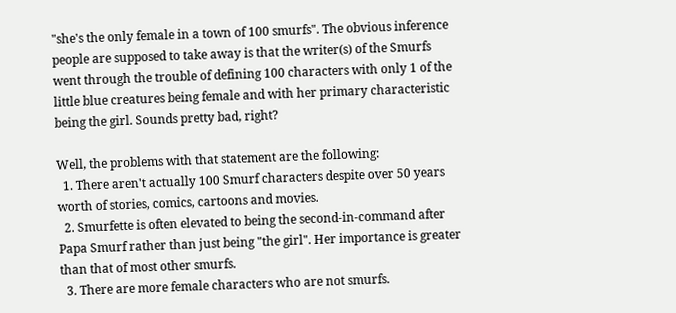"she's the only female in a town of 100 smurfs". The obvious inference people are supposed to take away is that the writer(s) of the Smurfs went through the trouble of defining 100 characters with only 1 of the little blue creatures being female and with her primary characteristic being the girl. Sounds pretty bad, right?

Well, the problems with that statement are the following:
  1. There aren't actually 100 Smurf characters despite over 50 years worth of stories, comics, cartoons and movies.
  2. Smurfette is often elevated to being the second-in-command after Papa Smurf rather than just being "the girl". Her importance is greater than that of most other smurfs.
  3. There are more female characters who are not smurfs.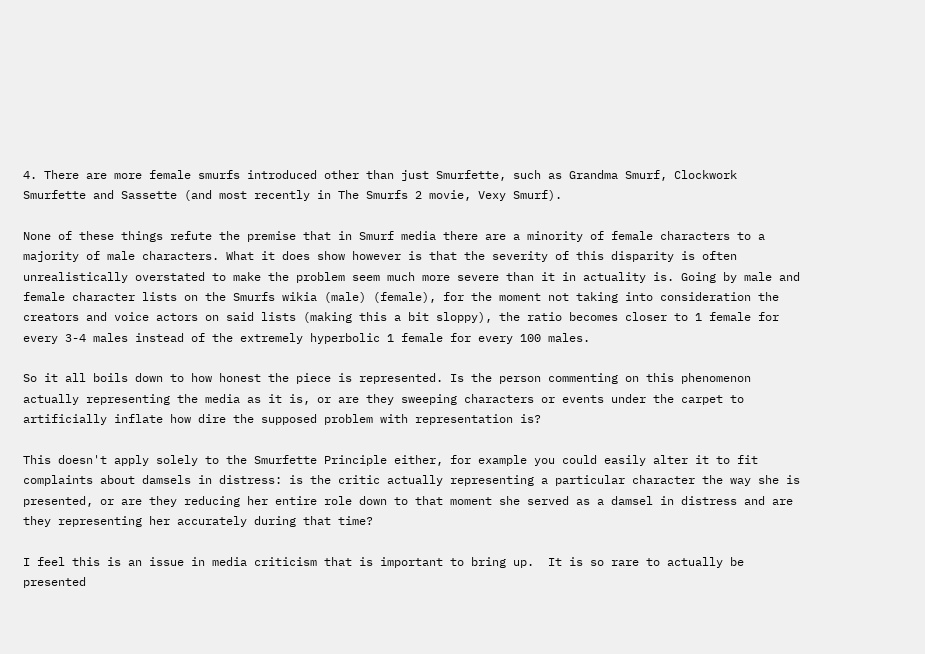4. There are more female smurfs introduced other than just Smurfette, such as Grandma Smurf, Clockwork Smurfette and Sassette (and most recently in The Smurfs 2 movie, Vexy Smurf).

None of these things refute the premise that in Smurf media there are a minority of female characters to a majority of male characters. What it does show however is that the severity of this disparity is often unrealistically overstated to make the problem seem much more severe than it in actuality is. Going by male and female character lists on the Smurfs wikia (male) (female), for the moment not taking into consideration the creators and voice actors on said lists (making this a bit sloppy), the ratio becomes closer to 1 female for every 3-4 males instead of the extremely hyperbolic 1 female for every 100 males.

So it all boils down to how honest the piece is represented. Is the person commenting on this phenomenon actually representing the media as it is, or are they sweeping characters or events under the carpet to artificially inflate how dire the supposed problem with representation is?

This doesn't apply solely to the Smurfette Principle either, for example you could easily alter it to fit complaints about damsels in distress: is the critic actually representing a particular character the way she is presented, or are they reducing her entire role down to that moment she served as a damsel in distress and are they representing her accurately during that time?

I feel this is an issue in media criticism that is important to bring up.  It is so rare to actually be presented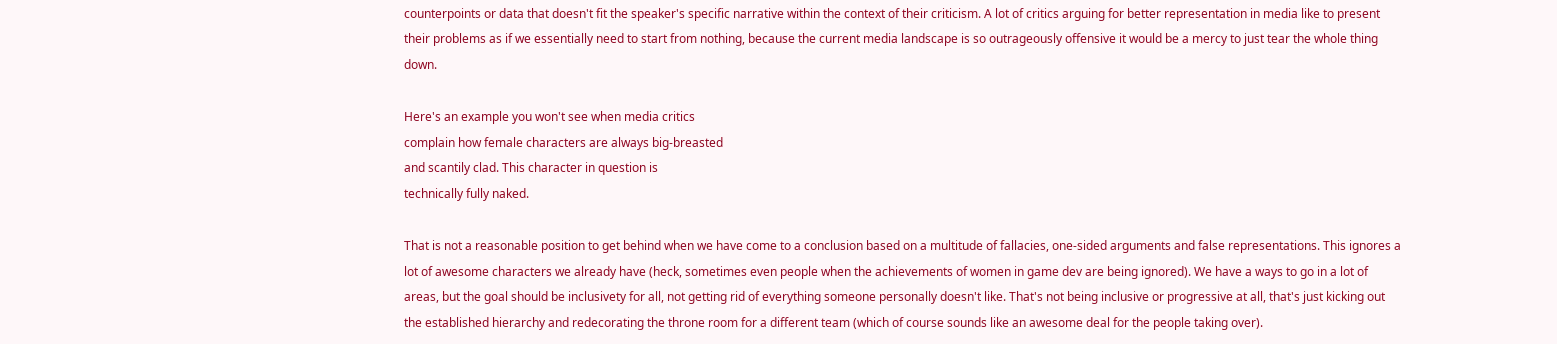counterpoints or data that doesn't fit the speaker's specific narrative within the context of their criticism. A lot of critics arguing for better representation in media like to present their problems as if we essentially need to start from nothing, because the current media landscape is so outrageously offensive it would be a mercy to just tear the whole thing down.

Here's an example you won't see when media critics
complain how female characters are always big-breasted
and scantily clad. This character in question is
technically fully naked.

That is not a reasonable position to get behind when we have come to a conclusion based on a multitude of fallacies, one-sided arguments and false representations. This ignores a lot of awesome characters we already have (heck, sometimes even people when the achievements of women in game dev are being ignored). We have a ways to go in a lot of areas, but the goal should be inclusivety for all, not getting rid of everything someone personally doesn't like. That's not being inclusive or progressive at all, that's just kicking out the established hierarchy and redecorating the throne room for a different team (which of course sounds like an awesome deal for the people taking over).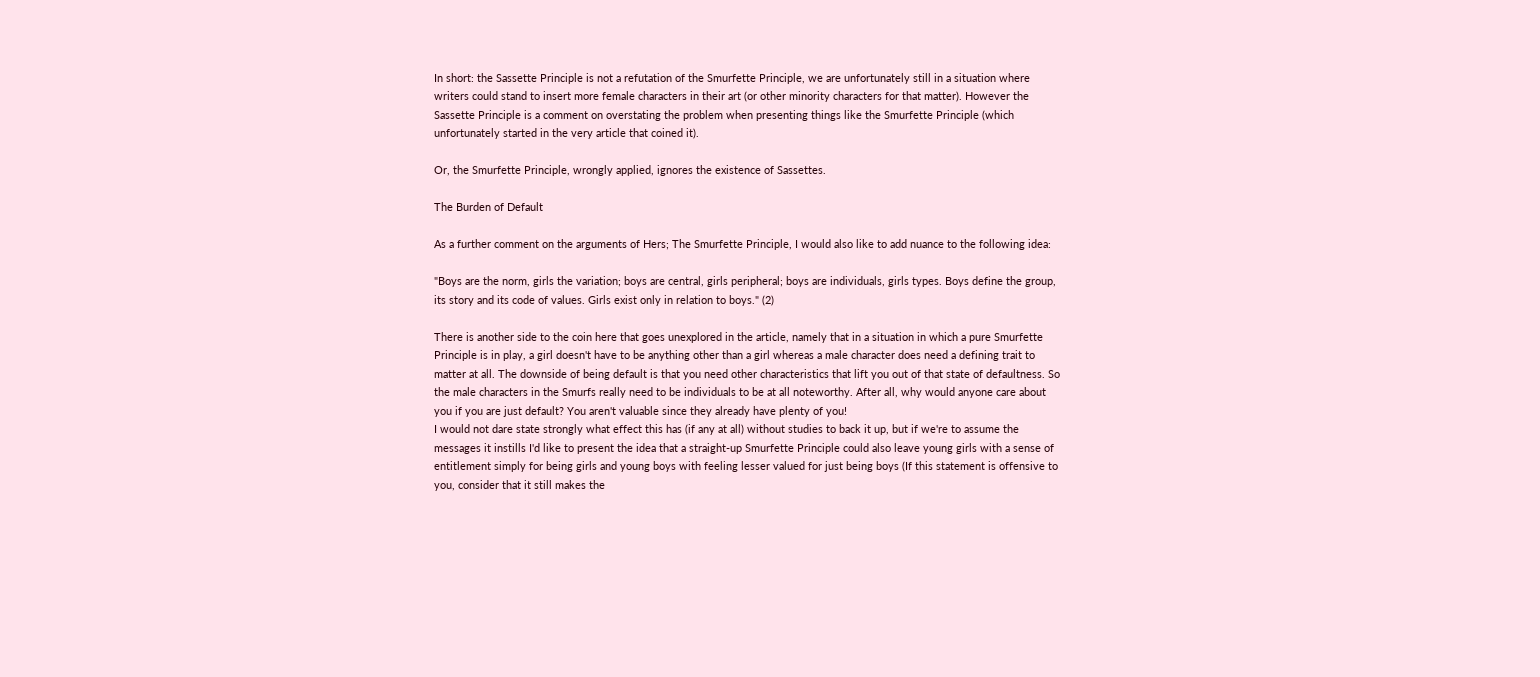In short: the Sassette Principle is not a refutation of the Smurfette Principle, we are unfortunately still in a situation where writers could stand to insert more female characters in their art (or other minority characters for that matter). However the Sassette Principle is a comment on overstating the problem when presenting things like the Smurfette Principle (which unfortunately started in the very article that coined it).

Or, the Smurfette Principle, wrongly applied, ignores the existence of Sassettes.

The Burden of Default

As a further comment on the arguments of Hers; The Smurfette Principle, I would also like to add nuance to the following idea:

"Boys are the norm, girls the variation; boys are central, girls peripheral; boys are individuals, girls types. Boys define the group, its story and its code of values. Girls exist only in relation to boys." (2)

There is another side to the coin here that goes unexplored in the article, namely that in a situation in which a pure Smurfette Principle is in play, a girl doesn't have to be anything other than a girl whereas a male character does need a defining trait to matter at all. The downside of being default is that you need other characteristics that lift you out of that state of defaultness. So the male characters in the Smurfs really need to be individuals to be at all noteworthy. After all, why would anyone care about you if you are just default? You aren't valuable since they already have plenty of you!
I would not dare state strongly what effect this has (if any at all) without studies to back it up, but if we're to assume the messages it instills I'd like to present the idea that a straight-up Smurfette Principle could also leave young girls with a sense of entitlement simply for being girls and young boys with feeling lesser valued for just being boys (If this statement is offensive to you, consider that it still makes the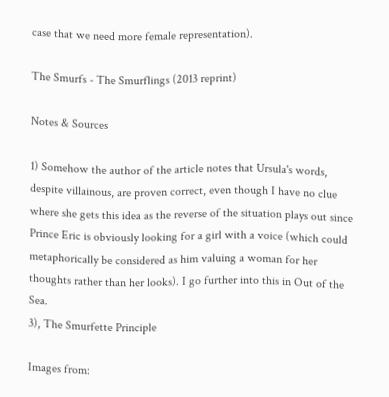case that we need more female representation).

The Smurfs - The Smurflings (2013 reprint)

Notes & Sources

1) Somehow the author of the article notes that Ursula's words, despite villainous, are proven correct, even though I have no clue where she gets this idea as the reverse of the situation plays out since Prince Eric is obviously looking for a girl with a voice (which could metaphorically be considered as him valuing a woman for her thoughts rather than her looks). I go further into this in Out of the Sea.
3), The Smurfette Principle

Images from: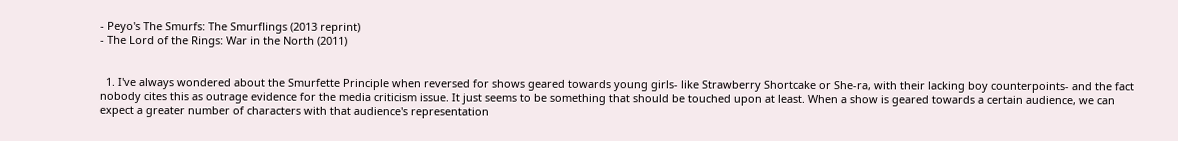- Peyo's The Smurfs: The Smurflings (2013 reprint)
- The Lord of the Rings: War in the North (2011)


  1. I've always wondered about the Smurfette Principle when reversed for shows geared towards young girls- like Strawberry Shortcake or She-ra, with their lacking boy counterpoints- and the fact nobody cites this as outrage evidence for the media criticism issue. It just seems to be something that should be touched upon at least. When a show is geared towards a certain audience, we can expect a greater number of characters with that audience's representation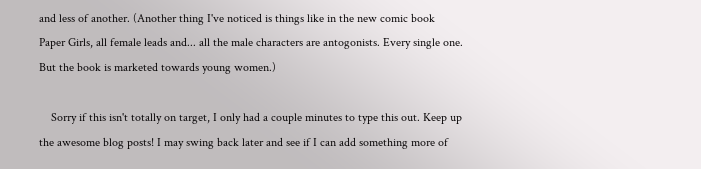and less of another. (Another thing I've noticed is things like in the new comic book Paper Girls, all female leads and... all the male characters are antogonists. Every single one. But the book is marketed towards young women.)

    Sorry if this isn't totally on target, I only had a couple minutes to type this out. Keep up the awesome blog posts! I may swing back later and see if I can add something more of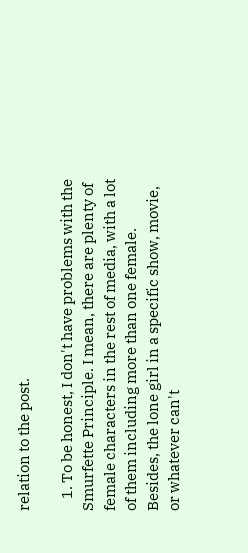relation to the post.

    1. To be honest, I don't have problems with the Smurfette Principle. I mean, there are plenty of female characters in the rest of media, with a lot of them including more than one female. Besides, the lone girl in a specific show, movie, or whatever can't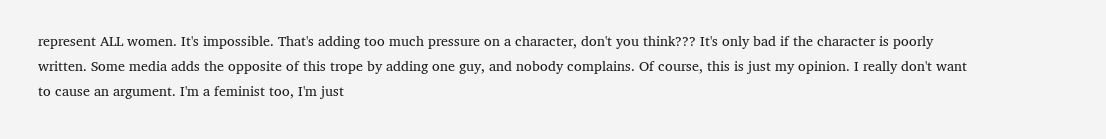represent ALL women. It's impossible. That's adding too much pressure on a character, don't you think??? It's only bad if the character is poorly written. Some media adds the opposite of this trope by adding one guy, and nobody complains. Of course, this is just my opinion. I really don't want to cause an argument. I'm a feminist too, I'm just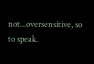not...oversensitive, so to speak.